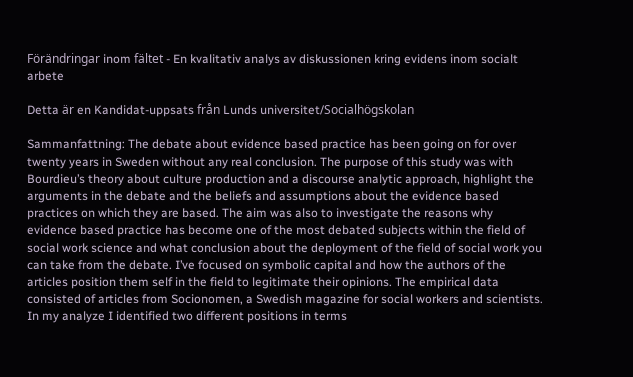Förändringar inom fältet - En kvalitativ analys av diskussionen kring evidens inom socialt arbete

Detta är en Kandidat-uppsats från Lunds universitet/Socialhögskolan

Sammanfattning: The debate about evidence based practice has been going on for over twenty years in Sweden without any real conclusion. The purpose of this study was with Bourdieu’s theory about culture production and a discourse analytic approach, highlight the arguments in the debate and the beliefs and assumptions about the evidence based practices on which they are based. The aim was also to investigate the reasons why evidence based practice has become one of the most debated subjects within the field of social work science and what conclusion about the deployment of the field of social work you can take from the debate. I’ve focused on symbolic capital and how the authors of the articles position them self in the field to legitimate their opinions. The empirical data consisted of articles from Socionomen, a Swedish magazine for social workers and scientists. In my analyze I identified two different positions in terms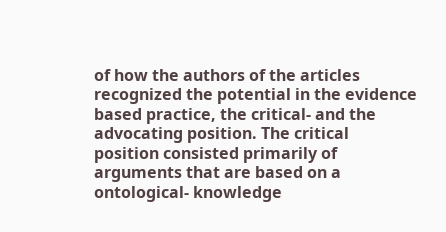of how the authors of the articles recognized the potential in the evidence based practice, the critical- and the advocating position. The critical position consisted primarily of arguments that are based on a ontological- knowledge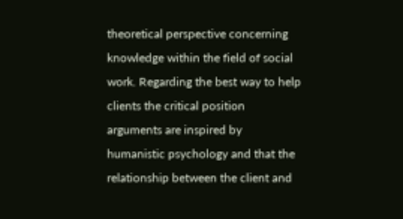theoretical perspective concerning knowledge within the field of social work. Regarding the best way to help clients the critical position arguments are inspired by humanistic psychology and that the relationship between the client and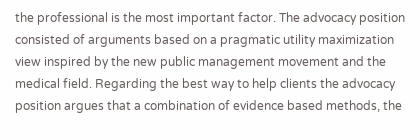the professional is the most important factor. The advocacy position consisted of arguments based on a pragmatic utility maximization view inspired by the new public management movement and the medical field. Regarding the best way to help clients the advocacy position argues that a combination of evidence based methods, the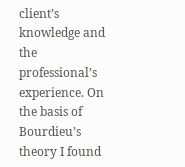client’s knowledge and the professional’s experience. On the basis of Bourdieu’s theory I found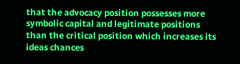that the advocacy position possesses more symbolic capital and legitimate positions than the critical position which increases its ideas chances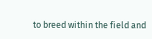to breed within the field and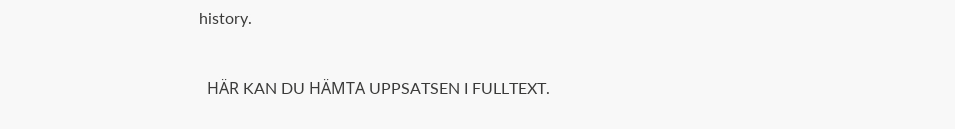history.

  HÄR KAN DU HÄMTA UPPSATSEN I FULLTEXT.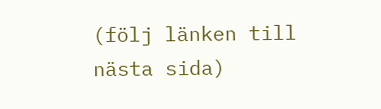(följ länken till nästa sida)